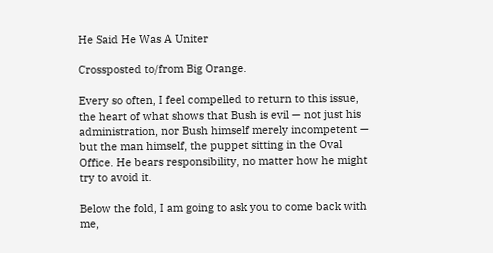He Said He Was A Uniter

Crossposted to/from Big Orange.

Every so often, I feel compelled to return to this issue, the heart of what shows that Bush is evil — not just his administration, nor Bush himself merely incompetent — but the man himself, the puppet sitting in the Oval Office. He bears responsibility, no matter how he might try to avoid it.

Below the fold, I am going to ask you to come back with me,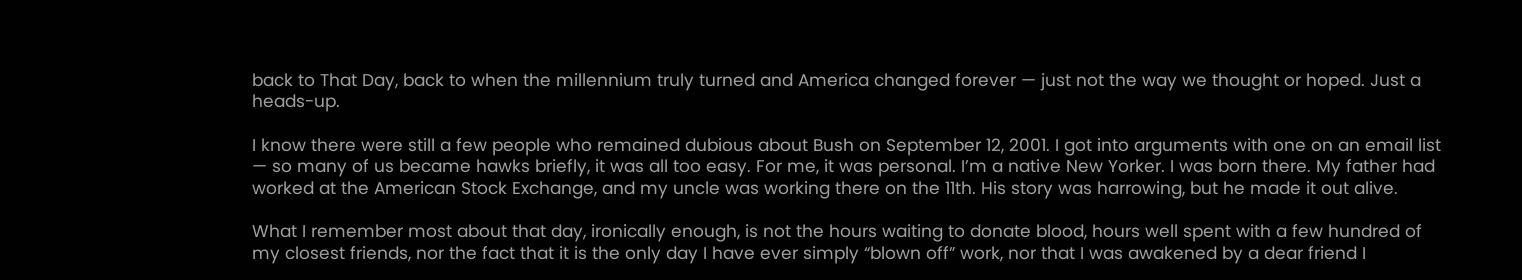back to That Day, back to when the millennium truly turned and America changed forever — just not the way we thought or hoped. Just a heads-up.

I know there were still a few people who remained dubious about Bush on September 12, 2001. I got into arguments with one on an email list — so many of us became hawks briefly, it was all too easy. For me, it was personal. I’m a native New Yorker. I was born there. My father had worked at the American Stock Exchange, and my uncle was working there on the 11th. His story was harrowing, but he made it out alive.

What I remember most about that day, ironically enough, is not the hours waiting to donate blood, hours well spent with a few hundred of my closest friends, nor the fact that it is the only day I have ever simply “blown off” work, nor that I was awakened by a dear friend I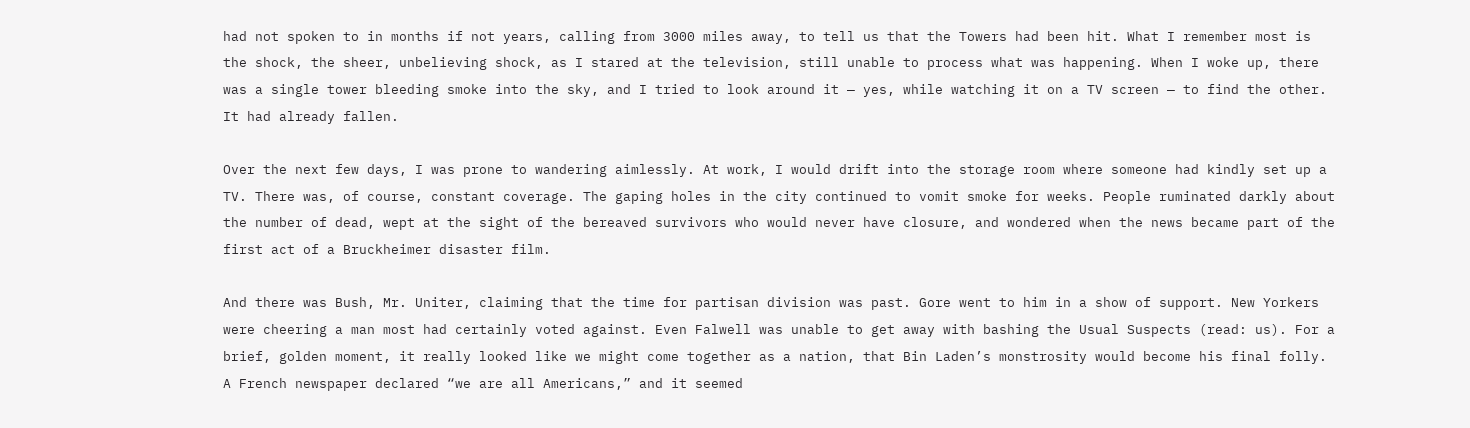had not spoken to in months if not years, calling from 3000 miles away, to tell us that the Towers had been hit. What I remember most is the shock, the sheer, unbelieving shock, as I stared at the television, still unable to process what was happening. When I woke up, there was a single tower bleeding smoke into the sky, and I tried to look around it — yes, while watching it on a TV screen — to find the other. It had already fallen.

Over the next few days, I was prone to wandering aimlessly. At work, I would drift into the storage room where someone had kindly set up a TV. There was, of course, constant coverage. The gaping holes in the city continued to vomit smoke for weeks. People ruminated darkly about the number of dead, wept at the sight of the bereaved survivors who would never have closure, and wondered when the news became part of the first act of a Bruckheimer disaster film.

And there was Bush, Mr. Uniter, claiming that the time for partisan division was past. Gore went to him in a show of support. New Yorkers were cheering a man most had certainly voted against. Even Falwell was unable to get away with bashing the Usual Suspects (read: us). For a brief, golden moment, it really looked like we might come together as a nation, that Bin Laden’s monstrosity would become his final folly. A French newspaper declared “we are all Americans,” and it seemed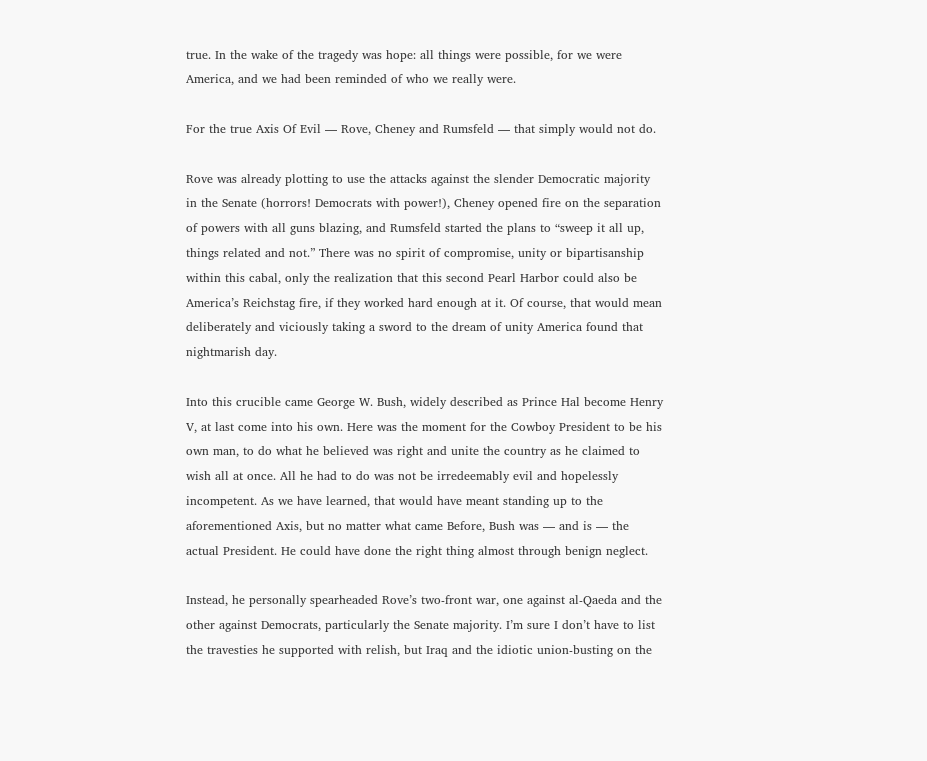true. In the wake of the tragedy was hope: all things were possible, for we were America, and we had been reminded of who we really were.

For the true Axis Of Evil — Rove, Cheney and Rumsfeld — that simply would not do.

Rove was already plotting to use the attacks against the slender Democratic majority in the Senate (horrors! Democrats with power!), Cheney opened fire on the separation of powers with all guns blazing, and Rumsfeld started the plans to “sweep it all up, things related and not.” There was no spirit of compromise, unity or bipartisanship within this cabal, only the realization that this second Pearl Harbor could also be America’s Reichstag fire, if they worked hard enough at it. Of course, that would mean deliberately and viciously taking a sword to the dream of unity America found that nightmarish day.

Into this crucible came George W. Bush, widely described as Prince Hal become Henry V, at last come into his own. Here was the moment for the Cowboy President to be his own man, to do what he believed was right and unite the country as he claimed to wish all at once. All he had to do was not be irredeemably evil and hopelessly incompetent. As we have learned, that would have meant standing up to the aforementioned Axis, but no matter what came Before, Bush was — and is — the actual President. He could have done the right thing almost through benign neglect.

Instead, he personally spearheaded Rove’s two-front war, one against al-Qaeda and the other against Democrats, particularly the Senate majority. I’m sure I don’t have to list the travesties he supported with relish, but Iraq and the idiotic union-busting on the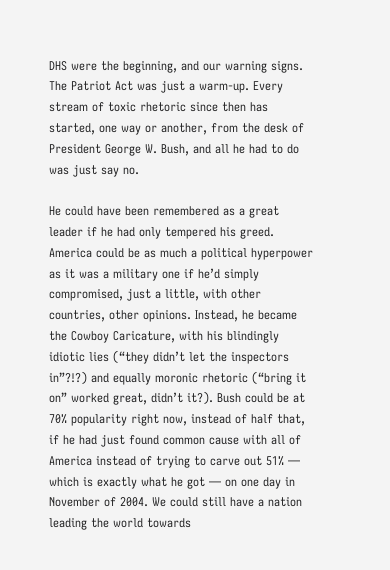DHS were the beginning, and our warning signs. The Patriot Act was just a warm-up. Every stream of toxic rhetoric since then has started, one way or another, from the desk of President George W. Bush, and all he had to do was just say no.

He could have been remembered as a great leader if he had only tempered his greed. America could be as much a political hyperpower as it was a military one if he’d simply compromised, just a little, with other countries, other opinions. Instead, he became the Cowboy Caricature, with his blindingly idiotic lies (“they didn’t let the inspectors in”?!?) and equally moronic rhetoric (“bring it on” worked great, didn’t it?). Bush could be at 70% popularity right now, instead of half that, if he had just found common cause with all of America instead of trying to carve out 51% — which is exactly what he got — on one day in November of 2004. We could still have a nation leading the world towards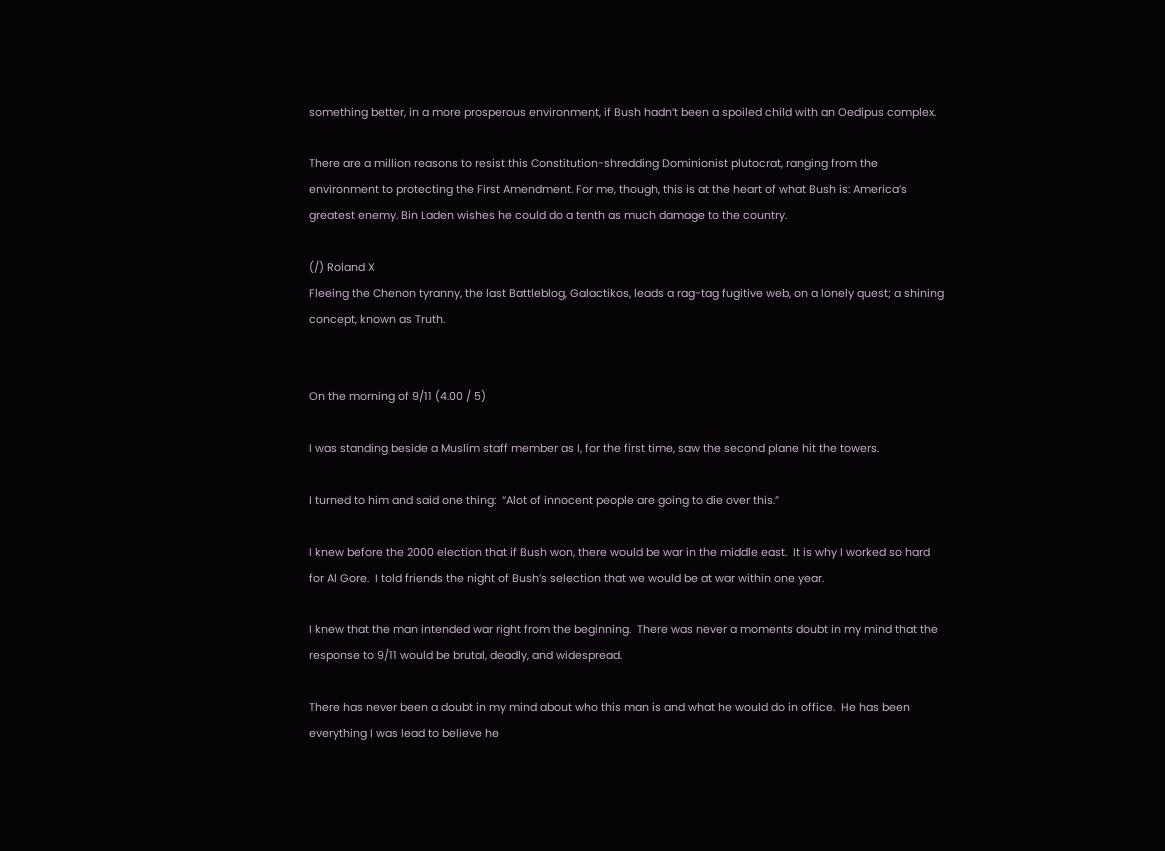something better, in a more prosperous environment, if Bush hadn’t been a spoiled child with an Oedipus complex.

There are a million reasons to resist this Constitution-shredding Dominionist plutocrat, ranging from the environment to protecting the First Amendment. For me, though, this is at the heart of what Bush is: America’s greatest enemy. Bin Laden wishes he could do a tenth as much damage to the country.

(/) Roland X
Fleeing the Chenon tyranny, the last Battleblog, Galactikos, leads a rag-tag fugitive web, on a lonely quest; a shining concept, known as Truth.


On the morning of 9/11 (4.00 / 5)

I was standing beside a Muslim staff member as I, for the first time, saw the second plane hit the towers.

I turned to him and said one thing:  “Alot of innocent people are going to die over this.”

I knew before the 2000 election that if Bush won, there would be war in the middle east.  It is why I worked so hard for Al Gore.  I told friends the night of Bush’s selection that we would be at war within one year.

I knew that the man intended war right from the beginning.  There was never a moments doubt in my mind that the response to 9/11 would be brutal, deadly, and widespread.

There has never been a doubt in my mind about who this man is and what he would do in office.  He has been everything I was lead to believe he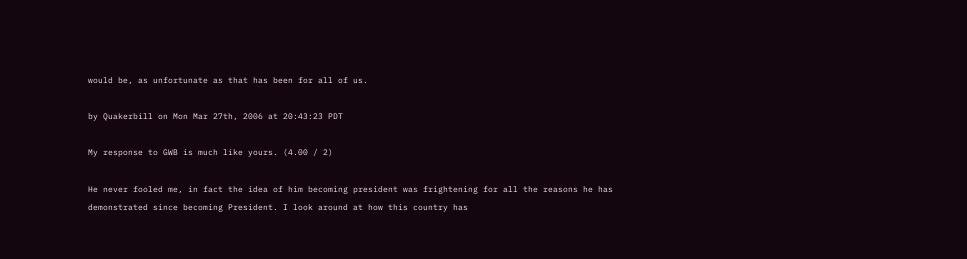would be, as unfortunate as that has been for all of us.

by Quakerbill on Mon Mar 27th, 2006 at 20:43:23 PDT

My response to GWB is much like yours. (4.00 / 2)

He never fooled me, in fact the idea of him becoming president was frightening for all the reasons he has demonstrated since becoming President. I look around at how this country has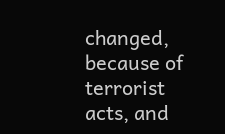changed, because of terrorist acts, and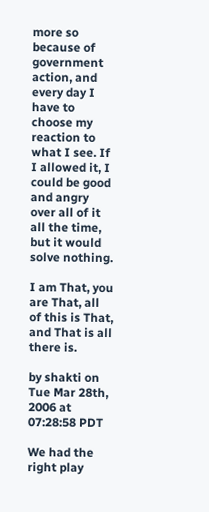more so because of government action, and every day I have to choose my reaction to what I see. If I allowed it, I could be good and angry over all of it all the time, but it would solve nothing.

I am That, you are That, all of this is That, and That is all there is.

by shakti on Tue Mar 28th, 2006 at 07:28:58 PDT

We had the right play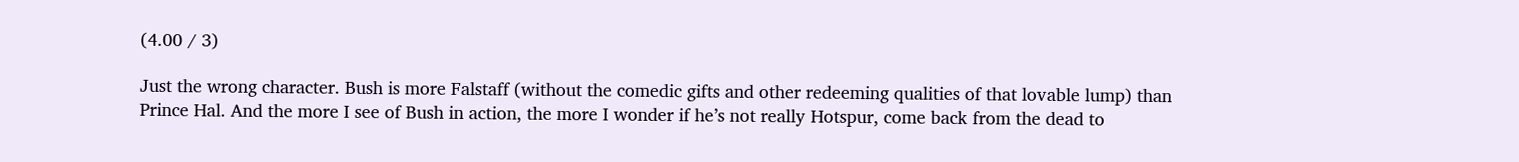(4.00 / 3)

Just the wrong character. Bush is more Falstaff (without the comedic gifts and other redeeming qualities of that lovable lump) than Prince Hal. And the more I see of Bush in action, the more I wonder if he’s not really Hotspur, come back from the dead to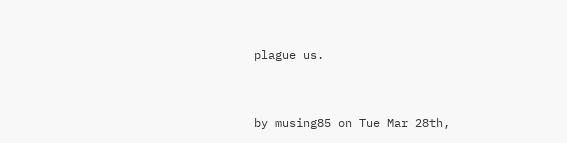plague us.


by musing85 on Tue Mar 28th,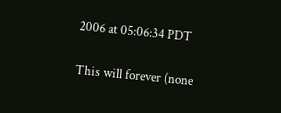2006 at 05:06:34 PDT

This will forever (none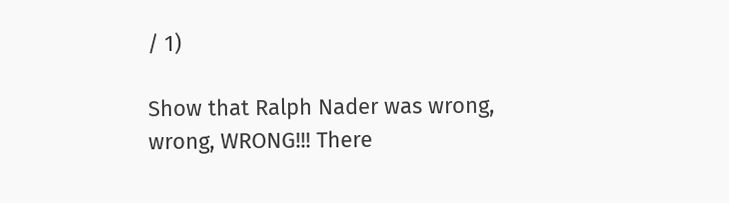/ 1)

Show that Ralph Nader was wrong, wrong, WRONG!!! There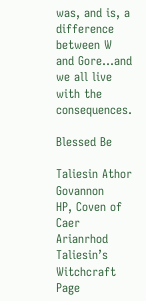was, and is, a difference between W and Gore…and we all live with the consequences.

Blessed Be

Taliesin Athor Govannon
HP, Coven of Caer Arianrhod
Taliesin’s Witchcraft Page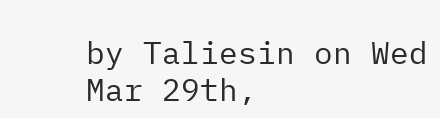by Taliesin on Wed Mar 29th,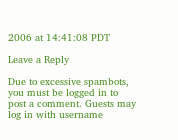2006 at 14:41:08 PDT

Leave a Reply

Due to excessive spambots, you must be logged in to post a comment. Guests may log in with username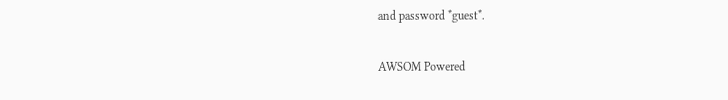and password *guest*.

AWSOM Powered